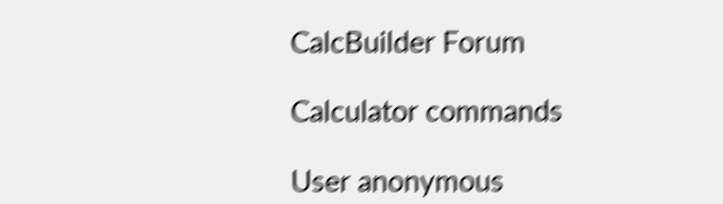CalcBuilder Forum

Calculator commands

User anonymous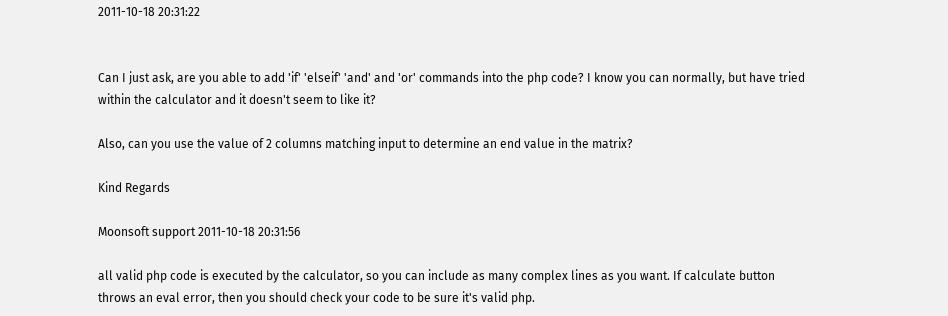2011-10-18 20:31:22


Can I just ask, are you able to add 'if' 'elseif' 'and' and 'or' commands into the php code? I know you can normally, but have tried within the calculator and it doesn't seem to like it?

Also, can you use the value of 2 columns matching input to determine an end value in the matrix?

Kind Regards

Moonsoft support 2011-10-18 20:31:56

all valid php code is executed by the calculator, so you can include as many complex lines as you want. If calculate button throws an eval error, then you should check your code to be sure it's valid php.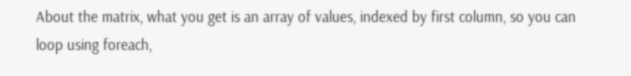About the matrix, what you get is an array of values, indexed by first column, so you can loop using foreach,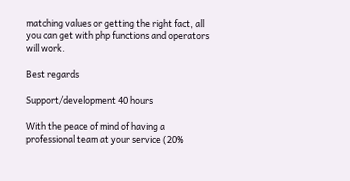matching values or getting the right fact, all you can get with php functions and operators will work.

Best regards

Support/development 40 hours

With the peace of mind of having a professional team at your service (20%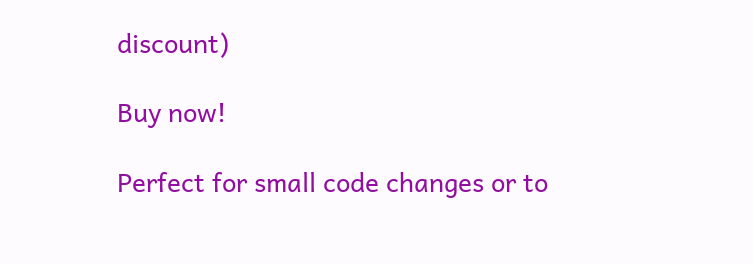discount)

Buy now!

Perfect for small code changes or to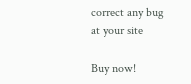correct any bug at your site

Buy now!